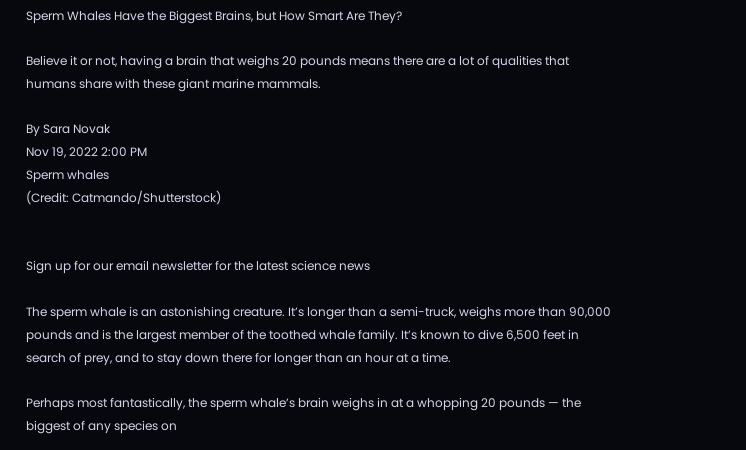Sperm Whales Have the Biggest Brains, but How Smart Are They?

Believe it or not, having a brain that weighs 20 pounds means there are a lot of qualities that humans share with these giant marine mammals.

By Sara Novak
Nov 19, 2022 2:00 PM
Sperm whales
(Credit: Catmando/Shutterstock)


Sign up for our email newsletter for the latest science news

The sperm whale is an astonishing creature. It’s longer than a semi-truck, weighs more than 90,000 pounds and is the largest member of the toothed whale family. It’s known to dive 6,500 feet in search of prey, and to stay down there for longer than an hour at a time.

Perhaps most fantastically, the sperm whale’s brain weighs in at a whopping 20 pounds — the biggest of any species on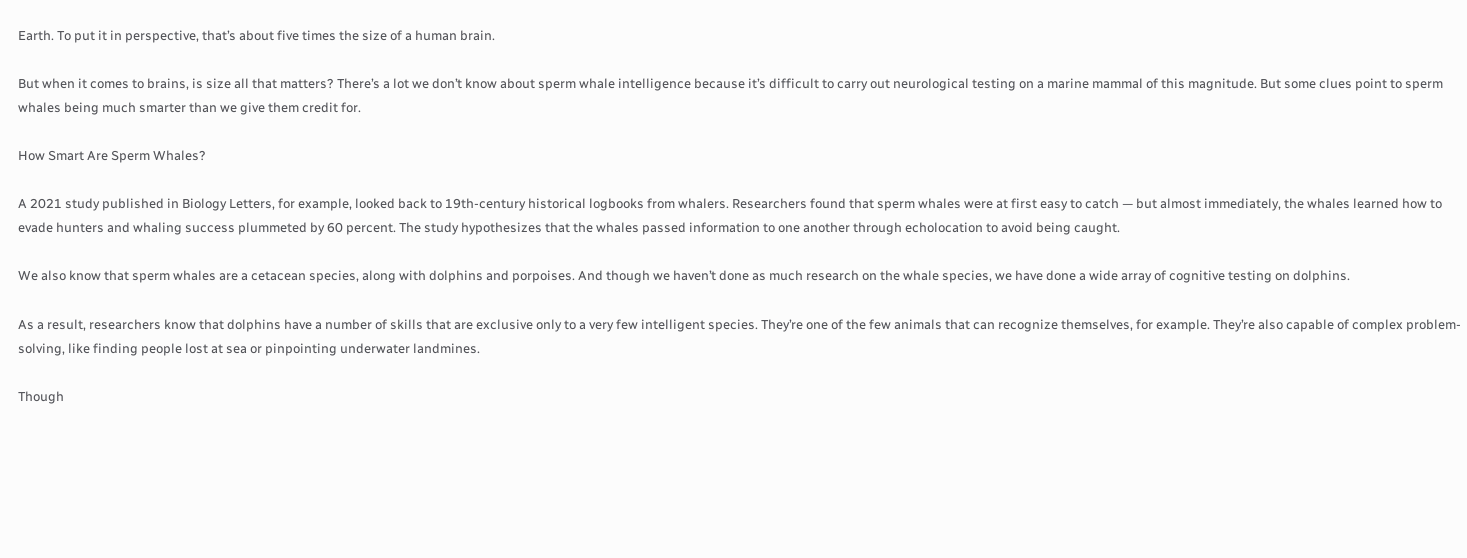Earth. To put it in perspective, that’s about five times the size of a human brain.

But when it comes to brains, is size all that matters? There’s a lot we don’t know about sperm whale intelligence because it’s difficult to carry out neurological testing on a marine mammal of this magnitude. But some clues point to sperm whales being much smarter than we give them credit for.

How Smart Are Sperm Whales?

A 2021 study published in Biology Letters, for example, looked back to 19th-century historical logbooks from whalers. Researchers found that sperm whales were at first easy to catch — but almost immediately, the whales learned how to evade hunters and whaling success plummeted by 60 percent. The study hypothesizes that the whales passed information to one another through echolocation to avoid being caught.

We also know that sperm whales are a cetacean species, along with dolphins and porpoises. And though we haven’t done as much research on the whale species, we have done a wide array of cognitive testing on dolphins.

As a result, researchers know that dolphins have a number of skills that are exclusive only to a very few intelligent species. They’re one of the few animals that can recognize themselves, for example. They’re also capable of complex problem-solving, like finding people lost at sea or pinpointing underwater landmines.

Though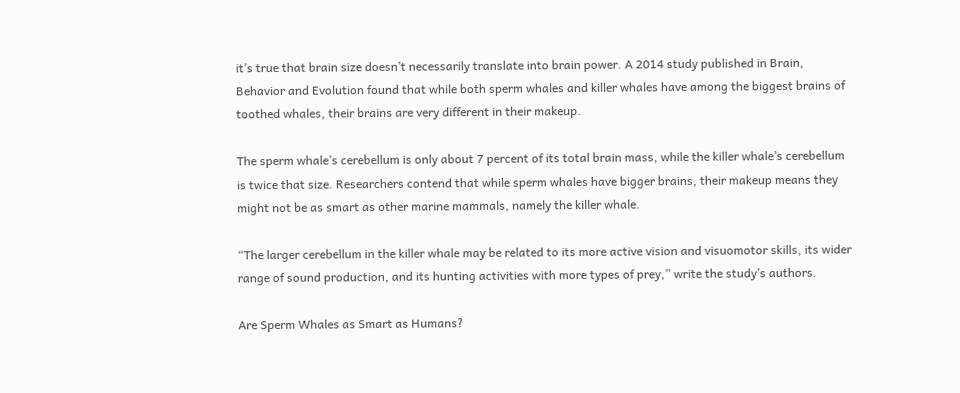it’s true that brain size doesn’t necessarily translate into brain power. A 2014 study published in Brain, Behavior and Evolution found that while both sperm whales and killer whales have among the biggest brains of toothed whales, their brains are very different in their makeup.

The sperm whale’s cerebellum is only about 7 percent of its total brain mass, while the killer whale’s cerebellum is twice that size. Researchers contend that while sperm whales have bigger brains, their makeup means they might not be as smart as other marine mammals, namely the killer whale.

“The larger cerebellum in the killer whale may be related to its more active vision and visuomotor skills, its wider range of sound production, and its hunting activities with more types of prey,” write the study’s authors.

Are Sperm Whales as Smart as Humans?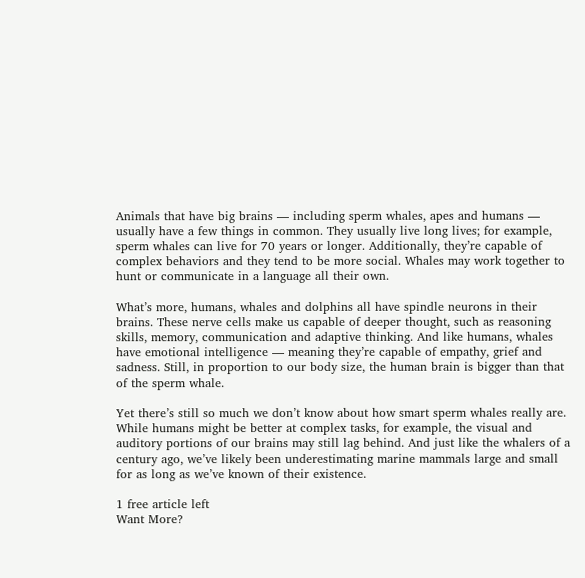Animals that have big brains — including sperm whales, apes and humans — usually have a few things in common. They usually live long lives; for example, sperm whales can live for 70 years or longer. Additionally, they’re capable of complex behaviors and they tend to be more social. Whales may work together to hunt or communicate in a language all their own.

What’s more, humans, whales and dolphins all have spindle neurons in their brains. These nerve cells make us capable of deeper thought, such as reasoning skills, memory, communication and adaptive thinking. And like humans, whales have emotional intelligence — meaning they’re capable of empathy, grief and sadness. Still, in proportion to our body size, the human brain is bigger than that of the sperm whale.

Yet there’s still so much we don’t know about how smart sperm whales really are. While humans might be better at complex tasks, for example, the visual and auditory portions of our brains may still lag behind. And just like the whalers of a century ago, we’ve likely been underestimating marine mammals large and small for as long as we’ve known of their existence.

1 free article left
Want More?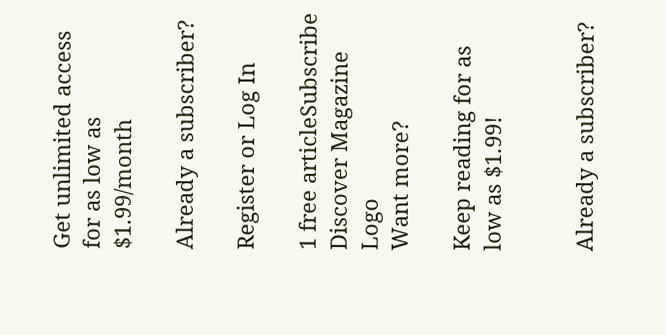Get unlimited access for as low as $1.99/month

Already a subscriber?

Register or Log In

1 free articleSubscribe
Discover Magazine Logo
Want more?

Keep reading for as low as $1.99!


Already a subscriber?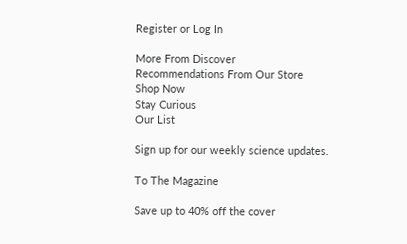Register or Log In

More From Discover
Recommendations From Our Store
Shop Now
Stay Curious
Our List

Sign up for our weekly science updates.

To The Magazine

Save up to 40% off the cover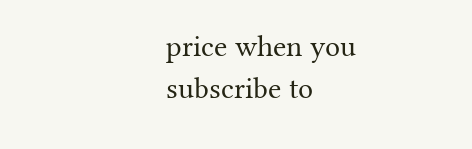price when you subscribe to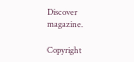Discover magazine.

Copyright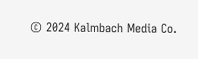© 2024 Kalmbach Media Co.